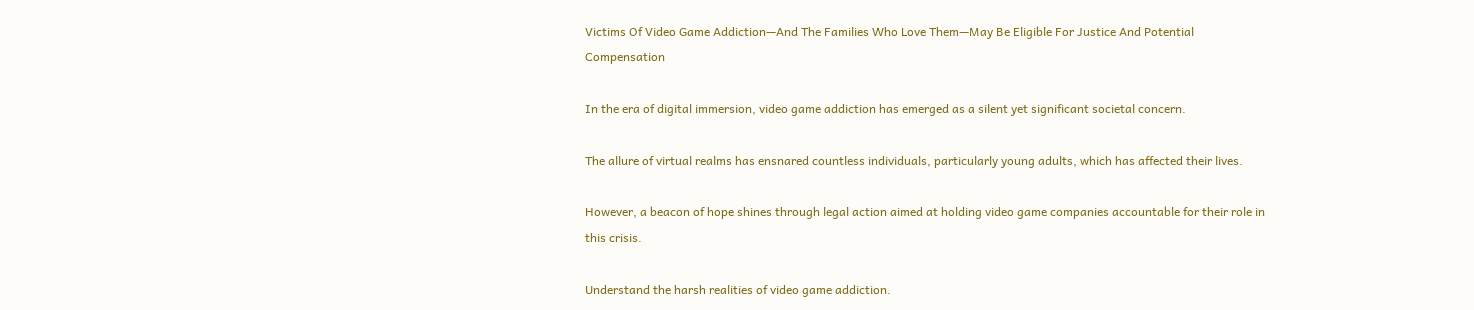Victims Of Video Game Addiction—And The Families Who Love Them—May Be Eligible For Justice And Potential Compensation

In the era of digital immersion, video game addiction has emerged as a silent yet significant societal concern.

The allure of virtual realms has ensnared countless individuals, particularly young adults, which has affected their lives.

However, a beacon of hope shines through legal action aimed at holding video game companies accountable for their role in this crisis.

Understand the harsh realities of video game addiction.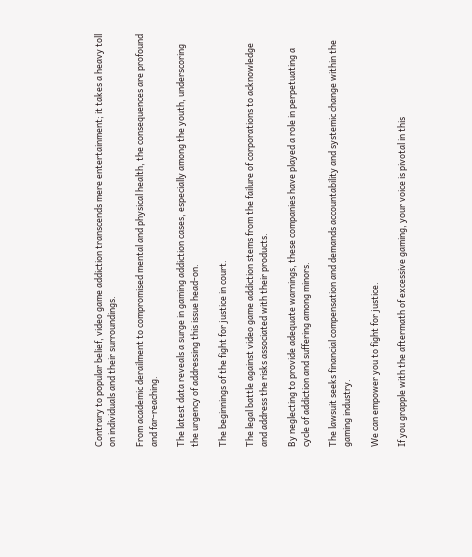Contrary to popular belief, video game addiction transcends mere entertainment; it takes a heavy toll on individuals and their surroundings.

From academic derailment to compromised mental and physical health, the consequences are profound and far-reaching.

The latest data reveals a surge in gaming addiction cases, especially among the youth, underscoring the urgency of addressing this issue head-on.

The beginnings of the fight for justice in court.

The legal battle against video game addiction stems from the failure of corporations to acknowledge and address the risks associated with their products.

By neglecting to provide adequate warnings, these companies have played a role in perpetuating a cycle of addiction and suffering among minors.

The lawsuit seeks financial compensation and demands accountability and systemic change within the gaming industry.

We can empower you to fight for justice.

If you grapple with the aftermath of excessive gaming, your voice is pivotal in this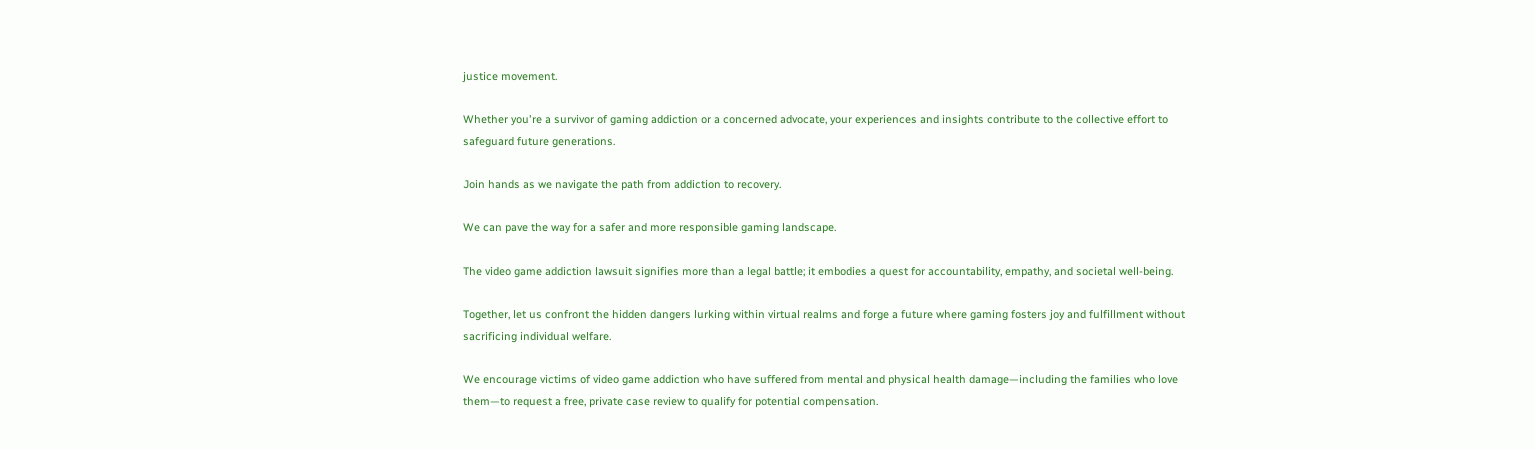justice movement.

Whether you're a survivor of gaming addiction or a concerned advocate, your experiences and insights contribute to the collective effort to safeguard future generations.

Join hands as we navigate the path from addiction to recovery.

We can pave the way for a safer and more responsible gaming landscape.

The video game addiction lawsuit signifies more than a legal battle; it embodies a quest for accountability, empathy, and societal well-being.

Together, let us confront the hidden dangers lurking within virtual realms and forge a future where gaming fosters joy and fulfillment without sacrificing individual welfare.

We encourage victims of video game addiction who have suffered from mental and physical health damage—including the families who love them—to request a free, private case review to qualify for potential compensation.